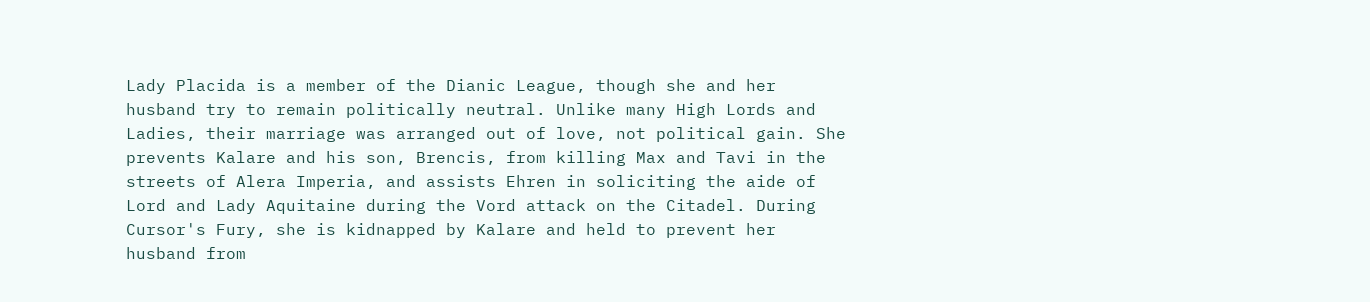Lady Placida is a member of the Dianic League, though she and her husband try to remain politically neutral. Unlike many High Lords and Ladies, their marriage was arranged out of love, not political gain. She prevents Kalare and his son, Brencis, from killing Max and Tavi in the streets of Alera Imperia, and assists Ehren in soliciting the aide of Lord and Lady Aquitaine during the Vord attack on the Citadel. During Cursor's Fury, she is kidnapped by Kalare and held to prevent her husband from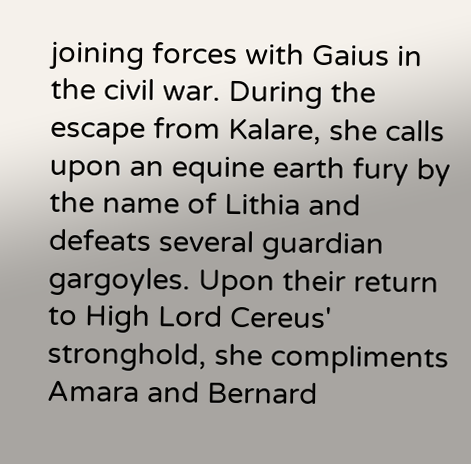joining forces with Gaius in the civil war. During the escape from Kalare, she calls upon an equine earth fury by the name of Lithia and defeats several guardian gargoyles. Upon their return to High Lord Cereus' stronghold, she compliments Amara and Bernard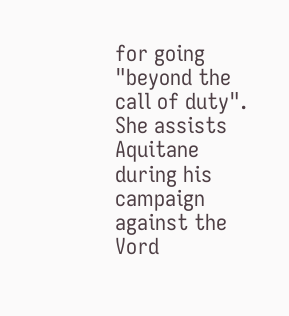for going "beyond the call of duty". She assists Aquitane during his campaign against the Vord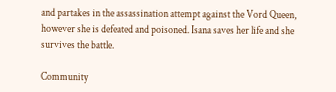and partakes in the assassination attempt against the Vord Queen, however she is defeated and poisoned. Isana saves her life and she survives the battle.

Community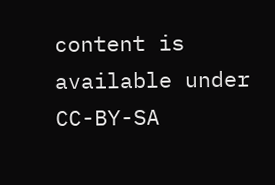content is available under CC-BY-SA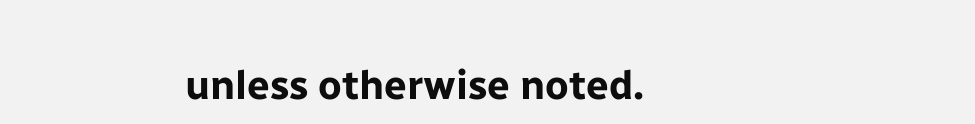unless otherwise noted.